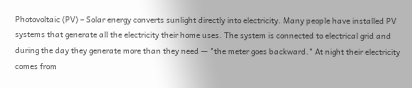Photovoltaic (PV) – Solar energy converts sunlight directly into electricity. Many people have installed PV systems that generate all the electricity their home uses. The system is connected to electrical grid and during the day they generate more than they need — "the meter goes backward." At night their electricity comes from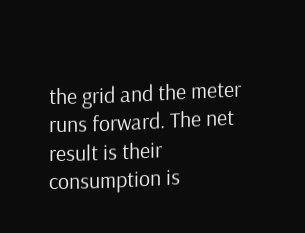the grid and the meter runs forward. The net result is their consumption is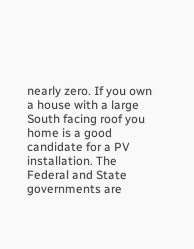nearly zero. If you own a house with a large South facing roof you home is a good candidate for a PV installation. The Federal and State governments are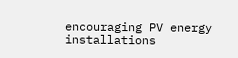encouraging PV energy installations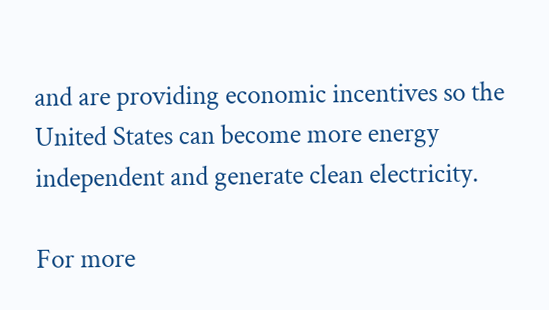and are providing economic incentives so the United States can become more energy independent and generate clean electricity.

For more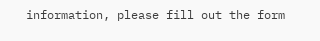information, please fill out the form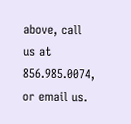above, call us at 856.985.0074, or email us.